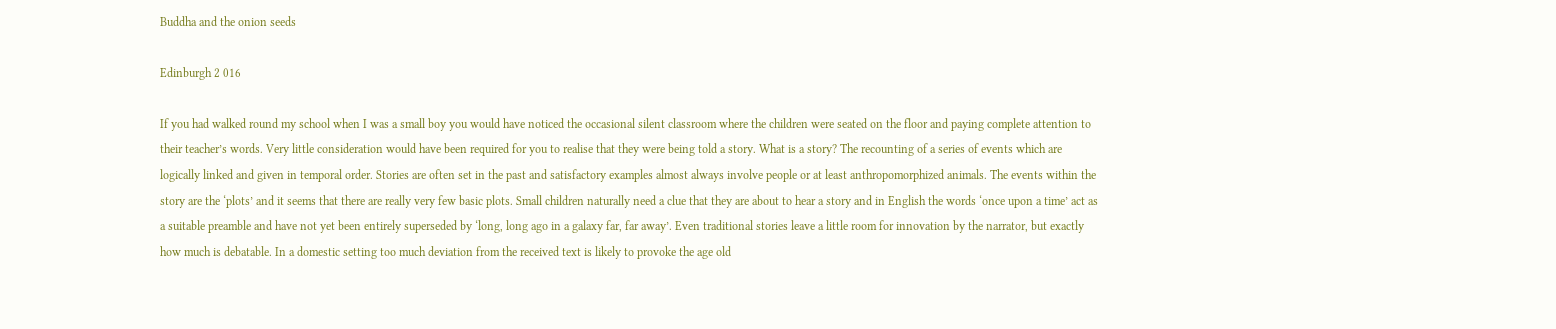Buddha and the onion seeds

Edinburgh 2 016

If you had walked round my school when I was a small boy you would have noticed the occasional silent classroom where the children were seated on the floor and paying complete attention to their teacher’s words. Very little consideration would have been required for you to realise that they were being told a story. What is a story? The recounting of a series of events which are logically linked and given in temporal order. Stories are often set in the past and satisfactory examples almost always involve people or at least anthropomorphized animals. The events within the story are the ‘plots’ and it seems that there are really very few basic plots. Small children naturally need a clue that they are about to hear a story and in English the words ‘once upon a time’ act as a suitable preamble and have not yet been entirely superseded by ‘long, long ago in a galaxy far, far away’. Even traditional stories leave a little room for innovation by the narrator, but exactly how much is debatable. In a domestic setting too much deviation from the received text is likely to provoke the age old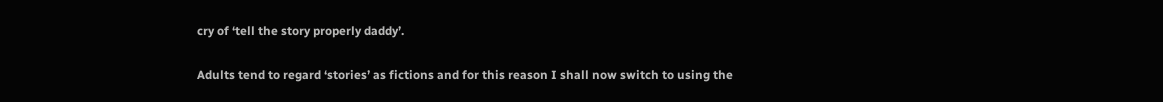cry of ‘tell the story properly daddy’.

Adults tend to regard ‘stories’ as fictions and for this reason I shall now switch to using the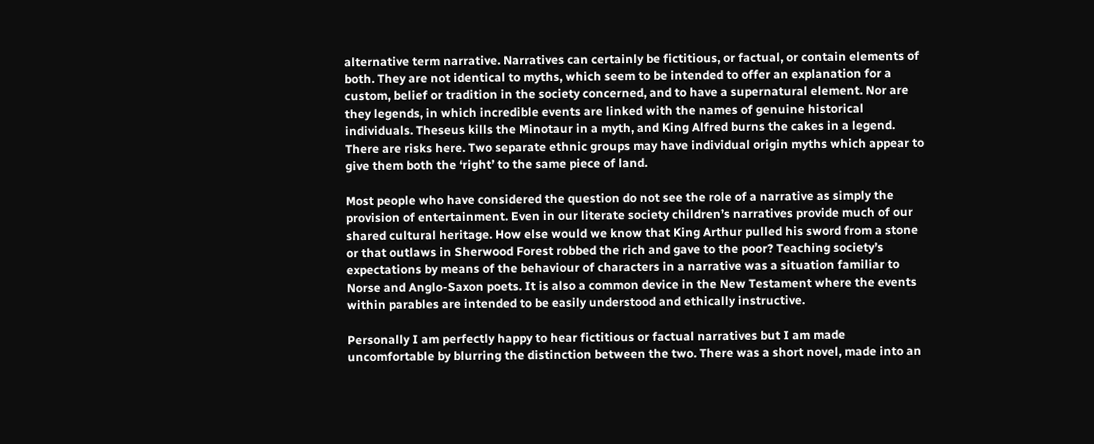alternative term narrative. Narratives can certainly be fictitious, or factual, or contain elements of both. They are not identical to myths, which seem to be intended to offer an explanation for a custom, belief or tradition in the society concerned, and to have a supernatural element. Nor are they legends, in which incredible events are linked with the names of genuine historical individuals. Theseus kills the Minotaur in a myth, and King Alfred burns the cakes in a legend. There are risks here. Two separate ethnic groups may have individual origin myths which appear to give them both the ‘right’ to the same piece of land.

Most people who have considered the question do not see the role of a narrative as simply the provision of entertainment. Even in our literate society children’s narratives provide much of our shared cultural heritage. How else would we know that King Arthur pulled his sword from a stone or that outlaws in Sherwood Forest robbed the rich and gave to the poor? Teaching society’s expectations by means of the behaviour of characters in a narrative was a situation familiar to Norse and Anglo-Saxon poets. It is also a common device in the New Testament where the events within parables are intended to be easily understood and ethically instructive.

Personally I am perfectly happy to hear fictitious or factual narratives but I am made uncomfortable by blurring the distinction between the two. There was a short novel, made into an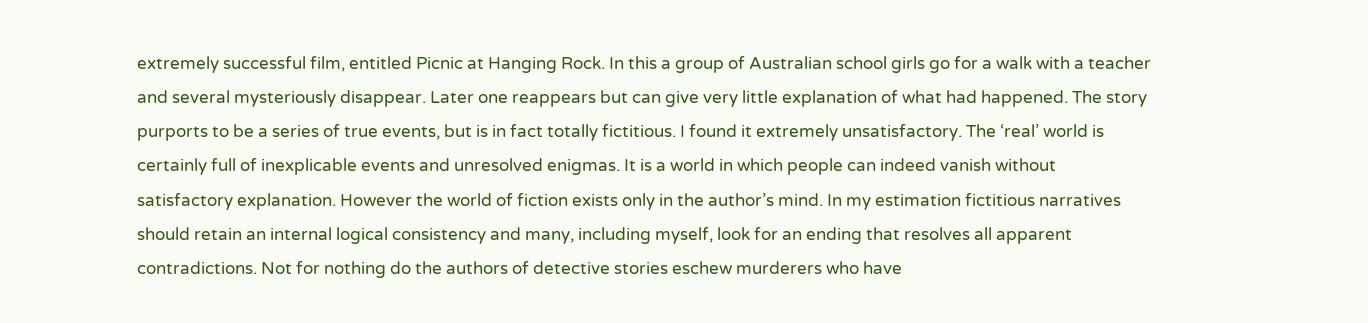extremely successful film, entitled Picnic at Hanging Rock. In this a group of Australian school girls go for a walk with a teacher and several mysteriously disappear. Later one reappears but can give very little explanation of what had happened. The story purports to be a series of true events, but is in fact totally fictitious. I found it extremely unsatisfactory. The ‘real’ world is certainly full of inexplicable events and unresolved enigmas. It is a world in which people can indeed vanish without satisfactory explanation. However the world of fiction exists only in the author’s mind. In my estimation fictitious narratives should retain an internal logical consistency and many, including myself, look for an ending that resolves all apparent contradictions. Not for nothing do the authors of detective stories eschew murderers who have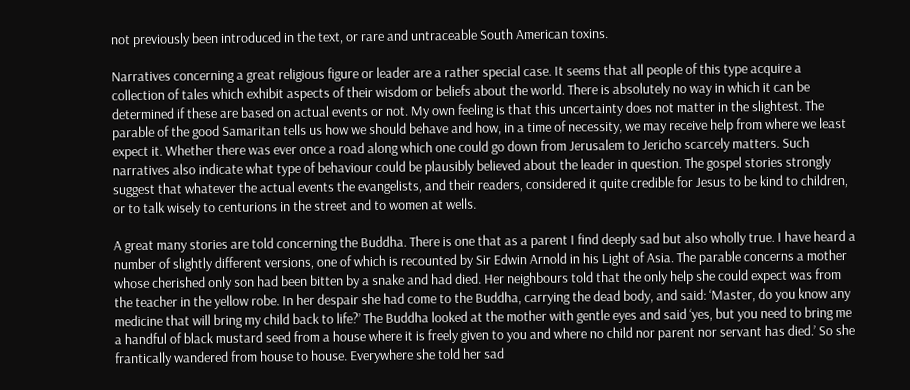not previously been introduced in the text, or rare and untraceable South American toxins.

Narratives concerning a great religious figure or leader are a rather special case. It seems that all people of this type acquire a collection of tales which exhibit aspects of their wisdom or beliefs about the world. There is absolutely no way in which it can be determined if these are based on actual events or not. My own feeling is that this uncertainty does not matter in the slightest. The parable of the good Samaritan tells us how we should behave and how, in a time of necessity, we may receive help from where we least expect it. Whether there was ever once a road along which one could go down from Jerusalem to Jericho scarcely matters. Such narratives also indicate what type of behaviour could be plausibly believed about the leader in question. The gospel stories strongly suggest that whatever the actual events the evangelists, and their readers, considered it quite credible for Jesus to be kind to children, or to talk wisely to centurions in the street and to women at wells.

A great many stories are told concerning the Buddha. There is one that as a parent I find deeply sad but also wholly true. I have heard a number of slightly different versions, one of which is recounted by Sir Edwin Arnold in his Light of Asia. The parable concerns a mother whose cherished only son had been bitten by a snake and had died. Her neighbours told that the only help she could expect was from the teacher in the yellow robe. In her despair she had come to the Buddha, carrying the dead body, and said: ‘Master, do you know any medicine that will bring my child back to life?’ The Buddha looked at the mother with gentle eyes and said ‘yes, but you need to bring me a handful of black mustard seed from a house where it is freely given to you and where no child nor parent nor servant has died.’ So she frantically wandered from house to house. Everywhere she told her sad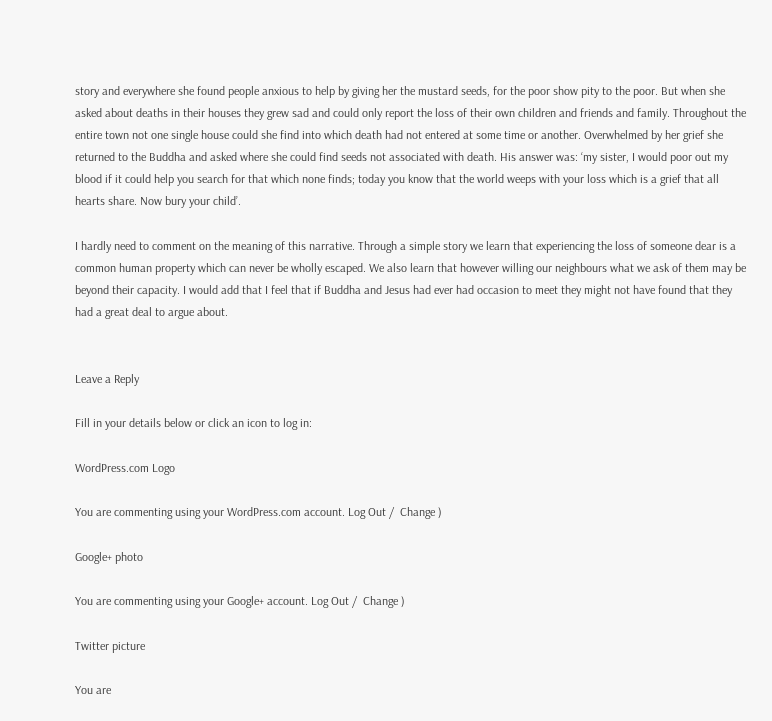story and everywhere she found people anxious to help by giving her the mustard seeds, for the poor show pity to the poor. But when she asked about deaths in their houses they grew sad and could only report the loss of their own children and friends and family. Throughout the entire town not one single house could she find into which death had not entered at some time or another. Overwhelmed by her grief she returned to the Buddha and asked where she could find seeds not associated with death. His answer was: ‘my sister, I would poor out my blood if it could help you search for that which none finds; today you know that the world weeps with your loss which is a grief that all hearts share. Now bury your child’.

I hardly need to comment on the meaning of this narrative. Through a simple story we learn that experiencing the loss of someone dear is a common human property which can never be wholly escaped. We also learn that however willing our neighbours what we ask of them may be beyond their capacity. I would add that I feel that if Buddha and Jesus had ever had occasion to meet they might not have found that they had a great deal to argue about.


Leave a Reply

Fill in your details below or click an icon to log in:

WordPress.com Logo

You are commenting using your WordPress.com account. Log Out /  Change )

Google+ photo

You are commenting using your Google+ account. Log Out /  Change )

Twitter picture

You are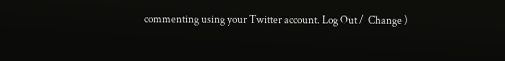commenting using your Twitter account. Log Out /  Change )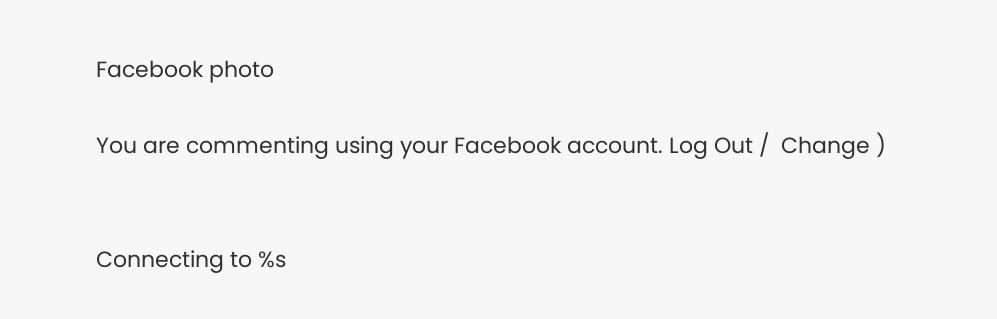Facebook photo

You are commenting using your Facebook account. Log Out /  Change )


Connecting to %s